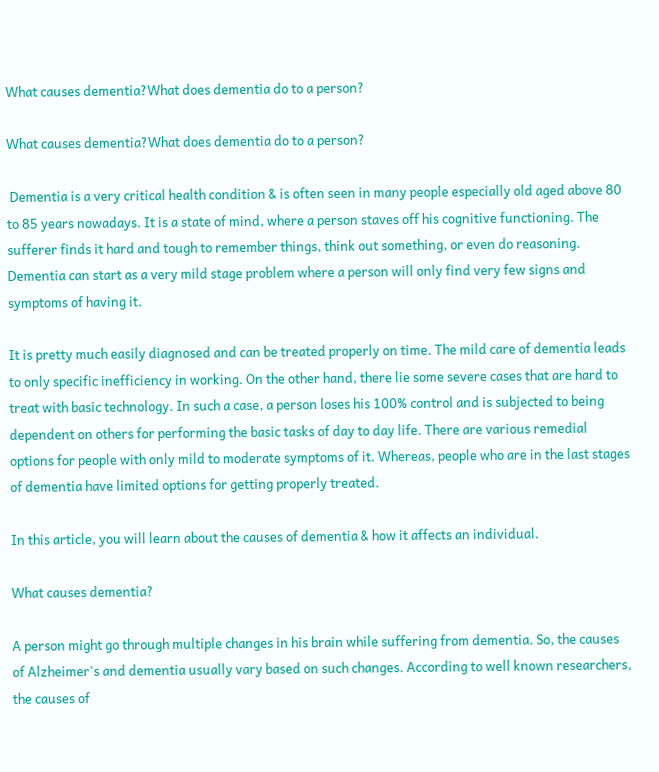What causes dementia?What does dementia do to a person?

What causes dementia?What does dementia do to a person?

 Dementia is a very critical health condition & is often seen in many people especially old aged above 80 to 85 years nowadays. It is a state of mind, where a person staves off his cognitive functioning. The sufferer finds it hard and tough to remember things, think out something, or even do reasoning. Dementia can start as a very mild stage problem where a person will only find very few signs and symptoms of having it.

It is pretty much easily diagnosed and can be treated properly on time. The mild care of dementia leads to only specific inefficiency in working. On the other hand, there lie some severe cases that are hard to treat with basic technology. In such a case, a person loses his 100% control and is subjected to being dependent on others for performing the basic tasks of day to day life. There are various remedial options for people with only mild to moderate symptoms of it. Whereas, people who are in the last stages of dementia have limited options for getting properly treated.

In this article, you will learn about the causes of dementia & how it affects an individual.

What causes dementia?

A person might go through multiple changes in his brain while suffering from dementia. So, the causes of Alzheimer's and dementia usually vary based on such changes. According to well known researchers, the causes of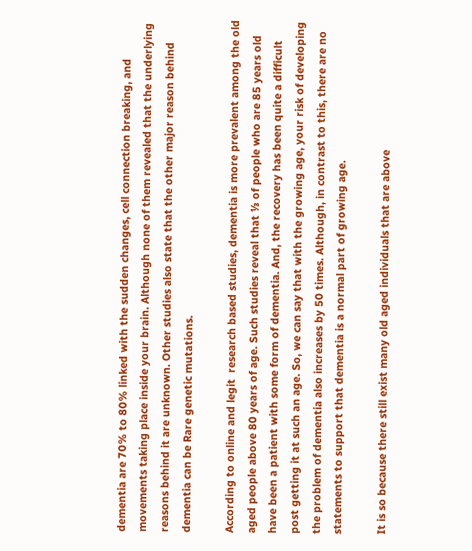dementia are 70% to 80% linked with the sudden changes, cell connection breaking, and movements taking place inside your brain. Although none of them revealed that the underlying reasons behind it are unknown. Other studies also state that the other major reason behind dementia can be Rare genetic mutations.

According to online and legit  research based studies, dementia is more prevalent among the old aged people above 80 years of age. Such studies reveal that ⅓ of people who are 85 years old have been a patient with some form of dementia. And, the recovery has been quite a difficult post getting it at such an age. So, we can say that with the growing age, your risk of developing the problem of dementia also increases by 50 times. Although, in contrast to this, there are no statements to support that dementia is a normal part of growing age.

It is so because there still exist many old aged individuals that are above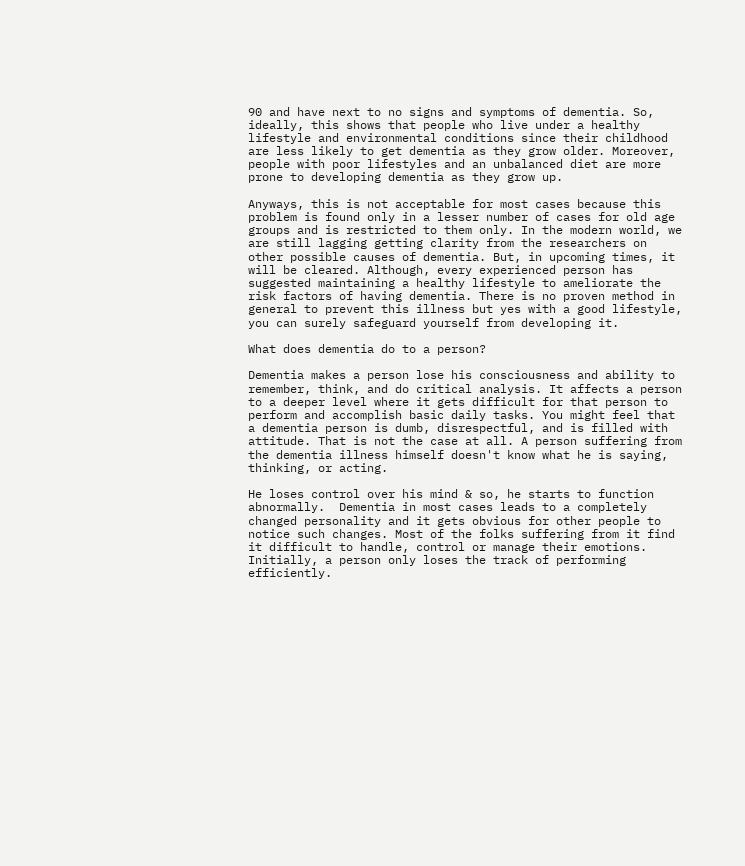90 and have next to no signs and symptoms of dementia. So, ideally, this shows that people who live under a healthy lifestyle and environmental conditions since their childhood are less likely to get dementia as they grow older. Moreover, people with poor lifestyles and an unbalanced diet are more prone to developing dementia as they grow up.

Anyways, this is not acceptable for most cases because this problem is found only in a lesser number of cases for old age groups and is restricted to them only. In the modern world, we are still lagging getting clarity from the researchers on other possible causes of dementia. But, in upcoming times, it will be cleared. Although, every experienced person has suggested maintaining a healthy lifestyle to ameliorate the risk factors of having dementia. There is no proven method in general to prevent this illness but yes with a good lifestyle, you can surely safeguard yourself from developing it.

What does dementia do to a person?

Dementia makes a person lose his consciousness and ability to remember, think, and do critical analysis. It affects a person to a deeper level where it gets difficult for that person to perform and accomplish basic daily tasks. You might feel that a dementia person is dumb, disrespectful, and is filled with attitude. That is not the case at all. A person suffering from the dementia illness himself doesn't know what he is saying, thinking, or acting.

He loses control over his mind & so, he starts to function abnormally.  Dementia in most cases leads to a completely changed personality and it gets obvious for other people to notice such changes. Most of the folks suffering from it find it difficult to handle, control or manage their emotions. Initially, a person only loses the track of performing efficiently.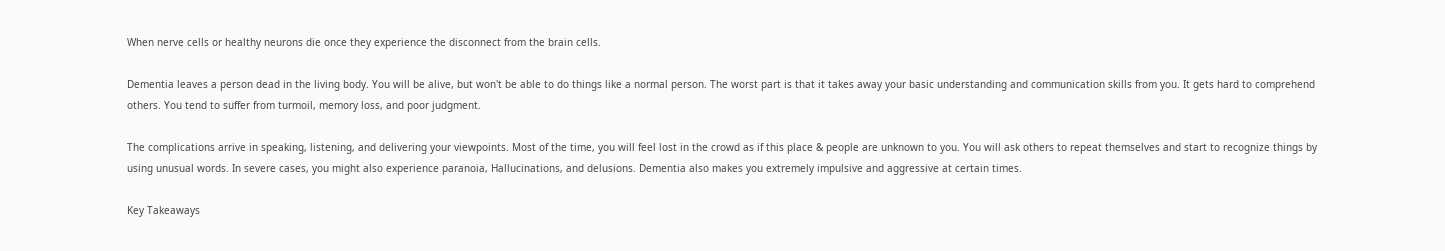When nerve cells or healthy neurons die once they experience the disconnect from the brain cells.

Dementia leaves a person dead in the living body. You will be alive, but won't be able to do things like a normal person. The worst part is that it takes away your basic understanding and communication skills from you. It gets hard to comprehend others. You tend to suffer from turmoil, memory loss, and poor judgment.

The complications arrive in speaking, listening, and delivering your viewpoints. Most of the time, you will feel lost in the crowd as if this place & people are unknown to you. You will ask others to repeat themselves and start to recognize things by using unusual words. In severe cases, you might also experience paranoia, Hallucinations, and delusions. Dementia also makes you extremely impulsive and aggressive at certain times.

Key Takeaways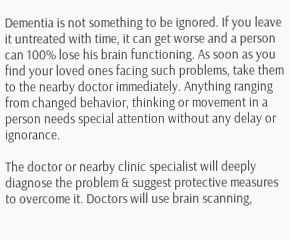Dementia is not something to be ignored. If you leave it untreated with time, it can get worse and a person can 100% lose his brain functioning. As soon as you find your loved ones facing such problems, take them to the nearby doctor immediately. Anything ranging from changed behavior, thinking or movement in a person needs special attention without any delay or ignorance.

The doctor or nearby clinic specialist will deeply diagnose the problem & suggest protective measures to overcome it. Doctors will use brain scanning,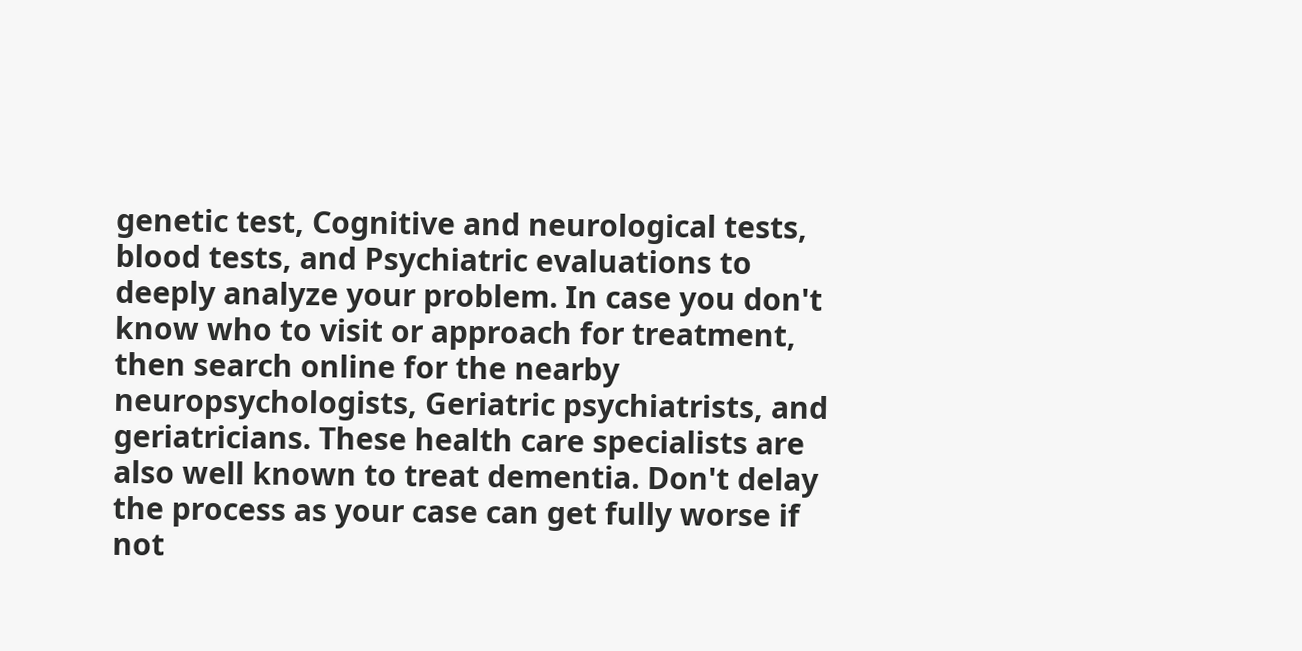genetic test, Cognitive and neurological tests, blood tests, and Psychiatric evaluations to deeply analyze your problem. In case you don't know who to visit or approach for treatment, then search online for the nearby neuropsychologists, Geriatric psychiatrists, and geriatricians. These health care specialists are also well known to treat dementia. Don't delay the process as your case can get fully worse if not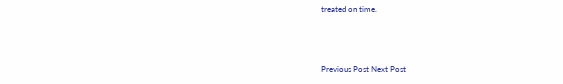treated on time.



Previous Post Next Post